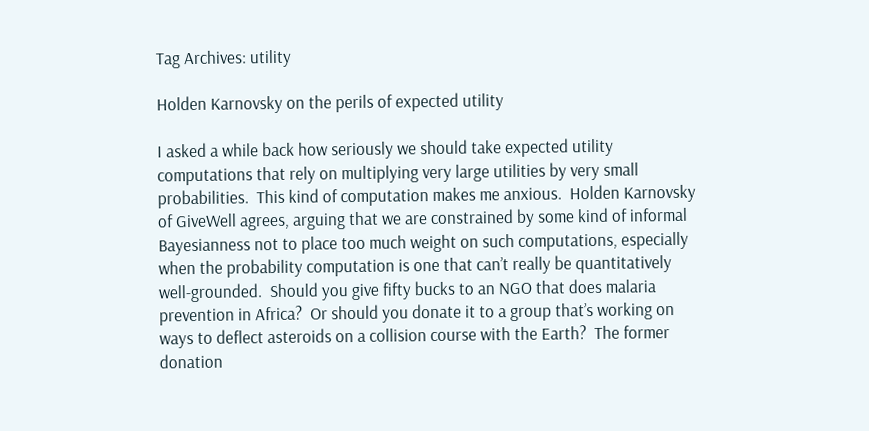Tag Archives: utility

Holden Karnovsky on the perils of expected utility

I asked a while back how seriously we should take expected utility computations that rely on multiplying very large utilities by very small probabilities.  This kind of computation makes me anxious.  Holden Karnovsky of GiveWell agrees, arguing that we are constrained by some kind of informal Bayesianness not to place too much weight on such computations, especially when the probability computation is one that can’t really be quantitatively well-grounded.  Should you give fifty bucks to an NGO that does malaria prevention in Africa?  Or should you donate it to a group that’s working on ways to deflect asteroids on a collision course with the Earth?  The former donation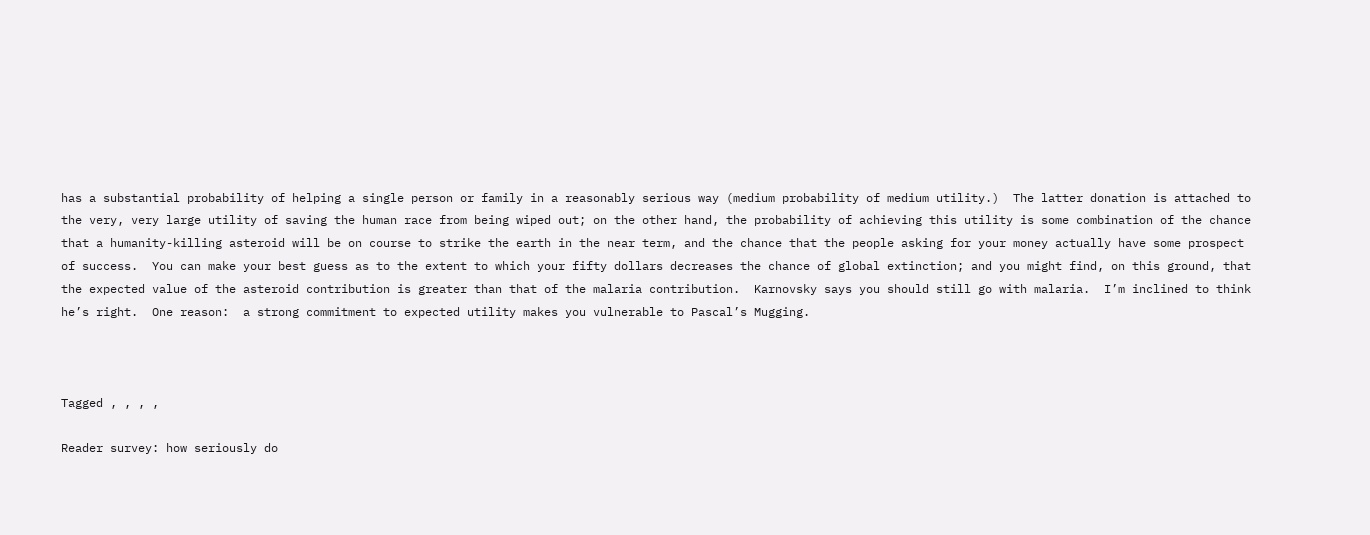has a substantial probability of helping a single person or family in a reasonably serious way (medium probability of medium utility.)  The latter donation is attached to the very, very large utility of saving the human race from being wiped out; on the other hand, the probability of achieving this utility is some combination of the chance that a humanity-killing asteroid will be on course to strike the earth in the near term, and the chance that the people asking for your money actually have some prospect of success.  You can make your best guess as to the extent to which your fifty dollars decreases the chance of global extinction; and you might find, on this ground, that the expected value of the asteroid contribution is greater than that of the malaria contribution.  Karnovsky says you should still go with malaria.  I’m inclined to think he’s right.  One reason:  a strong commitment to expected utility makes you vulnerable to Pascal’s Mugging.



Tagged , , , ,

Reader survey: how seriously do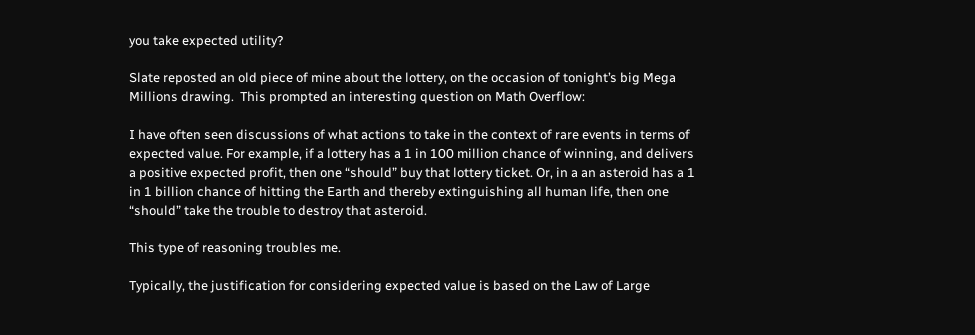you take expected utility?

Slate reposted an old piece of mine about the lottery, on the occasion of tonight’s big Mega Millions drawing.  This prompted an interesting question on Math Overflow:

I have often seen discussions of what actions to take in the context of rare events in terms of expected value. For example, if a lottery has a 1 in 100 million chance of winning, and delivers a positive expected profit, then one “should” buy that lottery ticket. Or, in a an asteroid has a 1 in 1 billion chance of hitting the Earth and thereby extinguishing all human life, then one “should” take the trouble to destroy that asteroid.

This type of reasoning troubles me.

Typically, the justification for considering expected value is based on the Law of Large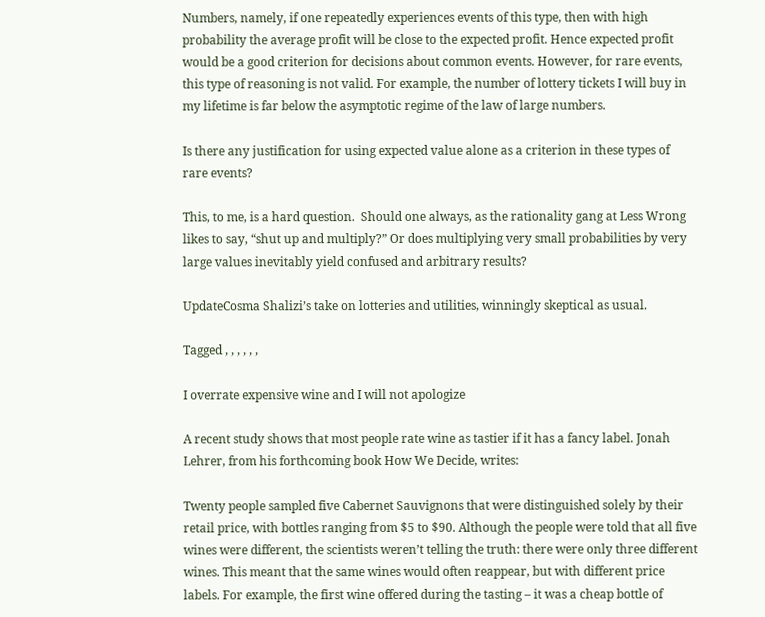Numbers, namely, if one repeatedly experiences events of this type, then with high probability the average profit will be close to the expected profit. Hence expected profit would be a good criterion for decisions about common events. However, for rare events, this type of reasoning is not valid. For example, the number of lottery tickets I will buy in my lifetime is far below the asymptotic regime of the law of large numbers.

Is there any justification for using expected value alone as a criterion in these types of rare events?

This, to me, is a hard question.  Should one always, as the rationality gang at Less Wrong likes to say, “shut up and multiply?” Or does multiplying very small probabilities by very large values inevitably yield confused and arbitrary results?

UpdateCosma Shalizi’s take on lotteries and utilities, winningly skeptical as usual.

Tagged , , , , , ,

I overrate expensive wine and I will not apologize

A recent study shows that most people rate wine as tastier if it has a fancy label. Jonah Lehrer, from his forthcoming book How We Decide, writes:

Twenty people sampled five Cabernet Sauvignons that were distinguished solely by their retail price, with bottles ranging from $5 to $90. Although the people were told that all five wines were different, the scientists weren’t telling the truth: there were only three different wines. This meant that the same wines would often reappear, but with different price labels. For example, the first wine offered during the tasting – it was a cheap bottle of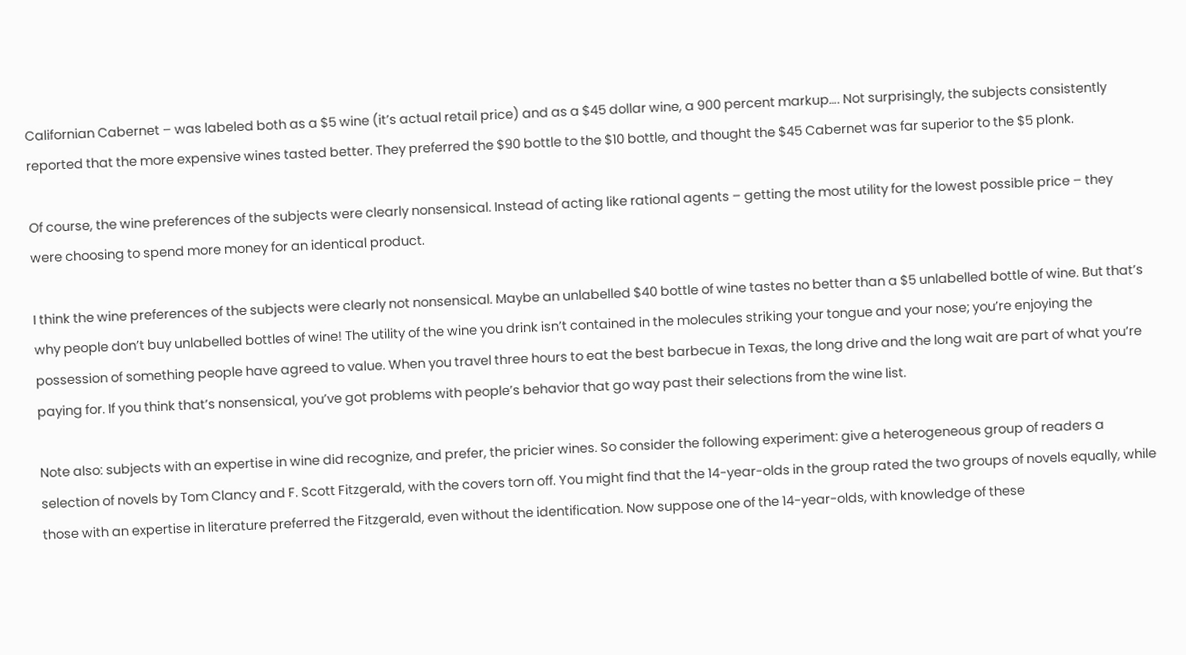Californian Cabernet – was labeled both as a $5 wine (it’s actual retail price) and as a $45 dollar wine, a 900 percent markup…. Not surprisingly, the subjects consistently reported that the more expensive wines tasted better. They preferred the $90 bottle to the $10 bottle, and thought the $45 Cabernet was far superior to the $5 plonk.

Of course, the wine preferences of the subjects were clearly nonsensical. Instead of acting like rational agents – getting the most utility for the lowest possible price – they were choosing to spend more money for an identical product.

I think the wine preferences of the subjects were clearly not nonsensical. Maybe an unlabelled $40 bottle of wine tastes no better than a $5 unlabelled bottle of wine. But that’s why people don’t buy unlabelled bottles of wine! The utility of the wine you drink isn’t contained in the molecules striking your tongue and your nose; you’re enjoying the possession of something people have agreed to value. When you travel three hours to eat the best barbecue in Texas, the long drive and the long wait are part of what you’re paying for. If you think that’s nonsensical, you’ve got problems with people’s behavior that go way past their selections from the wine list.

Note also: subjects with an expertise in wine did recognize, and prefer, the pricier wines. So consider the following experiment: give a heterogeneous group of readers a selection of novels by Tom Clancy and F. Scott Fitzgerald, with the covers torn off. You might find that the 14-year-olds in the group rated the two groups of novels equally, while those with an expertise in literature preferred the Fitzgerald, even without the identification. Now suppose one of the 14-year-olds, with knowledge of these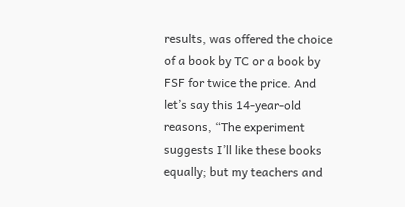results, was offered the choice of a book by TC or a book by FSF for twice the price. And let’s say this 14-year-old reasons, “The experiment suggests I’ll like these books equally; but my teachers and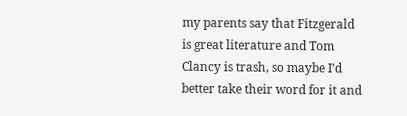my parents say that Fitzgerald is great literature and Tom Clancy is trash, so maybe I’d better take their word for it and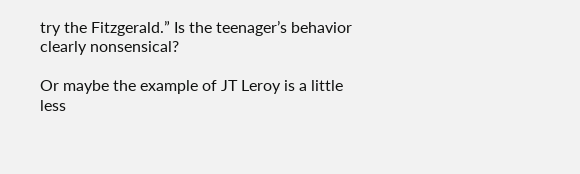try the Fitzgerald.” Is the teenager’s behavior clearly nonsensical?

Or maybe the example of JT Leroy is a little less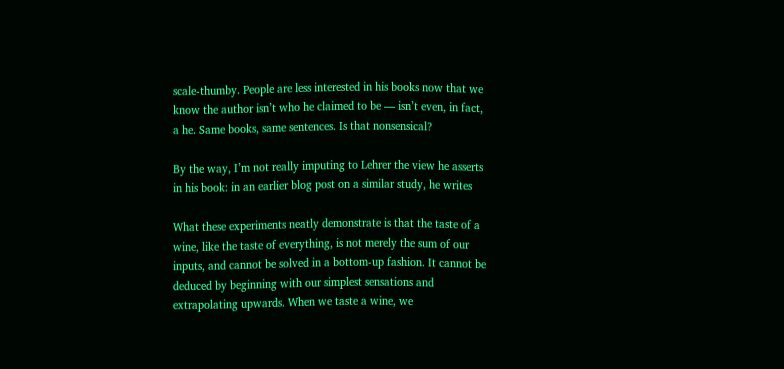scale-thumby. People are less interested in his books now that we know the author isn’t who he claimed to be — isn’t even, in fact, a he. Same books, same sentences. Is that nonsensical?

By the way, I’m not really imputing to Lehrer the view he asserts in his book: in an earlier blog post on a similar study, he writes

What these experiments neatly demonstrate is that the taste of a wine, like the taste of everything, is not merely the sum of our inputs, and cannot be solved in a bottom-up fashion. It cannot be deduced by beginning with our simplest sensations and extrapolating upwards. When we taste a wine, we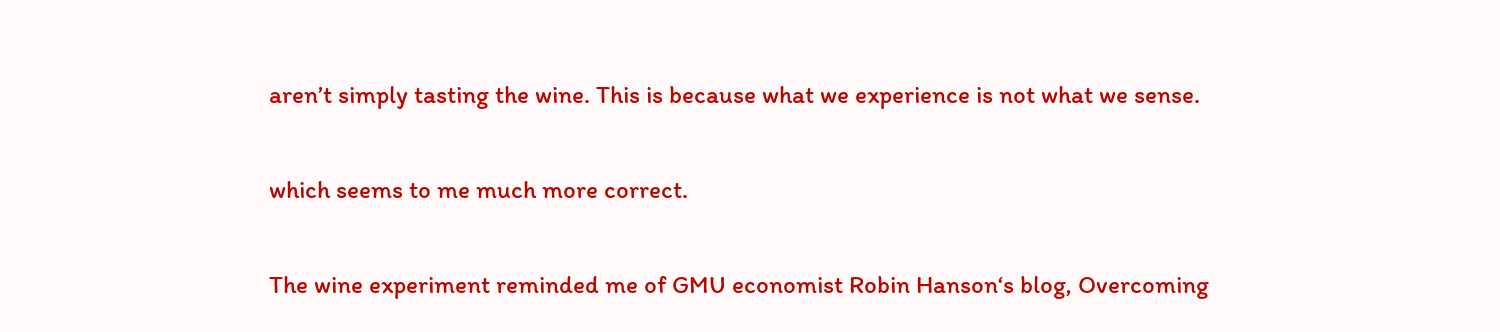aren’t simply tasting the wine. This is because what we experience is not what we sense.

which seems to me much more correct.

The wine experiment reminded me of GMU economist Robin Hanson‘s blog, Overcoming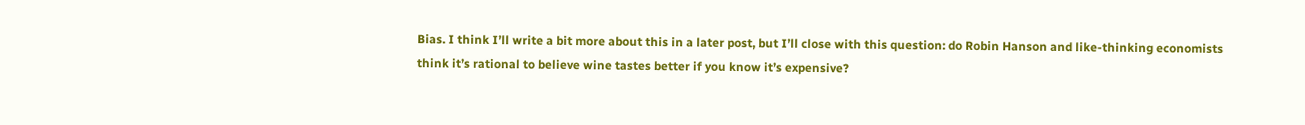Bias. I think I’ll write a bit more about this in a later post, but I’ll close with this question: do Robin Hanson and like-thinking economists think it’s rational to believe wine tastes better if you know it’s expensive?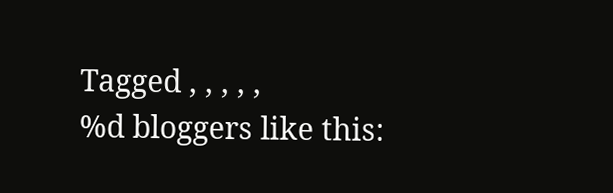Tagged , , , , ,
%d bloggers like this: